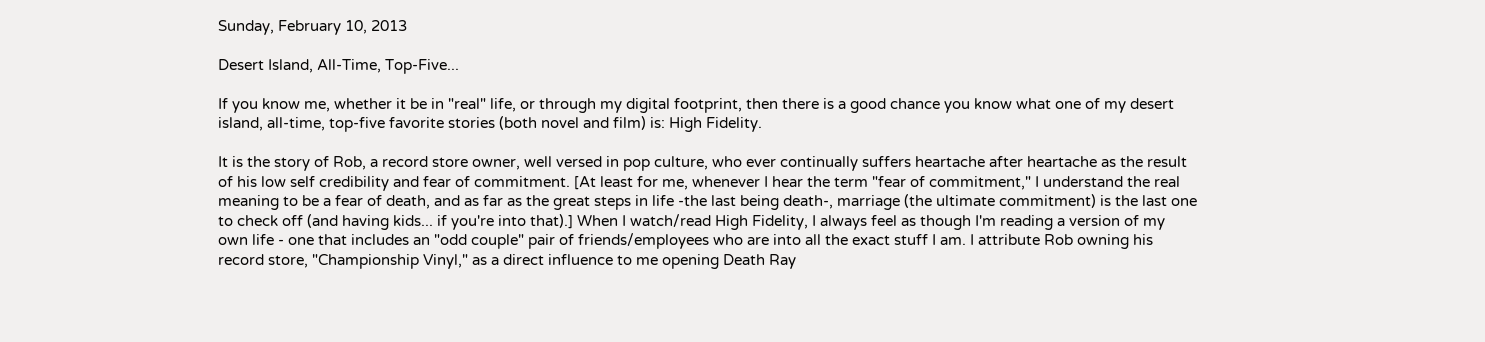Sunday, February 10, 2013

Desert Island, All-Time, Top-Five...

If you know me, whether it be in "real" life, or through my digital footprint, then there is a good chance you know what one of my desert island, all-time, top-five favorite stories (both novel and film) is: High Fidelity.

It is the story of Rob, a record store owner, well versed in pop culture, who ever continually suffers heartache after heartache as the result of his low self credibility and fear of commitment. [At least for me, whenever I hear the term "fear of commitment," I understand the real meaning to be a fear of death, and as far as the great steps in life -the last being death-, marriage (the ultimate commitment) is the last one to check off (and having kids... if you're into that).] When I watch/read High Fidelity, I always feel as though I'm reading a version of my own life - one that includes an "odd couple" pair of friends/employees who are into all the exact stuff I am. I attribute Rob owning his record store, "Championship Vinyl," as a direct influence to me opening Death Ray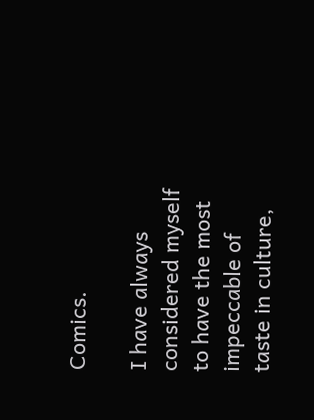Comics.

I have always considered myself to have the most impeccable of taste in culture,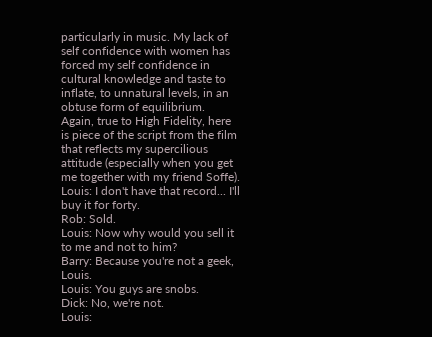particularly in music. My lack of self confidence with women has forced my self confidence in cultural knowledge and taste to inflate, to unnatural levels, in an obtuse form of equilibrium. Again, true to High Fidelity, here is piece of the script from the film that reflects my supercilious attitude (especially when you get me together with my friend Soffe).
Louis: I don't have that record... I'll buy it for forty.
Rob: Sold.
Louis: Now why would you sell it to me and not to him?
Barry: Because you're not a geek, Louis.
Louis: You guys are snobs.
Dick: No, we're not.
Louis: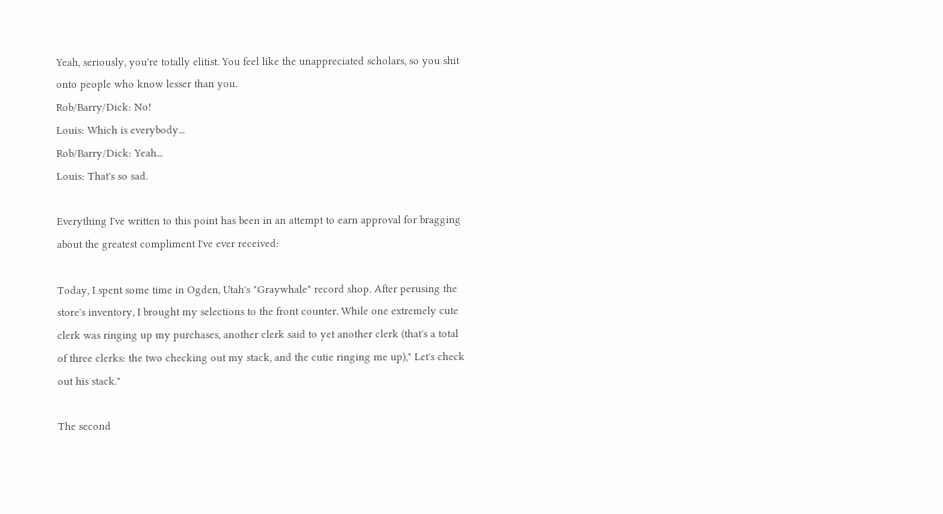Yeah, seriously, you're totally elitist. You feel like the unappreciated scholars, so you shit onto people who know lesser than you.
Rob/Barry/Dick: No!
Louis: Which is everybody...
Rob/Barry/Dick: Yeah...
Louis: That's so sad.

Everything I've written to this point has been in an attempt to earn approval for bragging about the greatest compliment I've ever received:

Today, I spent some time in Ogden, Utah's "Graywhale" record shop. After perusing the store's inventory, I brought my selections to the front counter. While one extremely cute clerk was ringing up my purchases, another clerk said to yet another clerk (that's a total of three clerks: the two checking out my stack, and the cutie ringing me up)," Let's check out his stack."

The second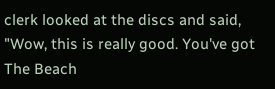clerk looked at the discs and said, "Wow, this is really good. You've got The Beach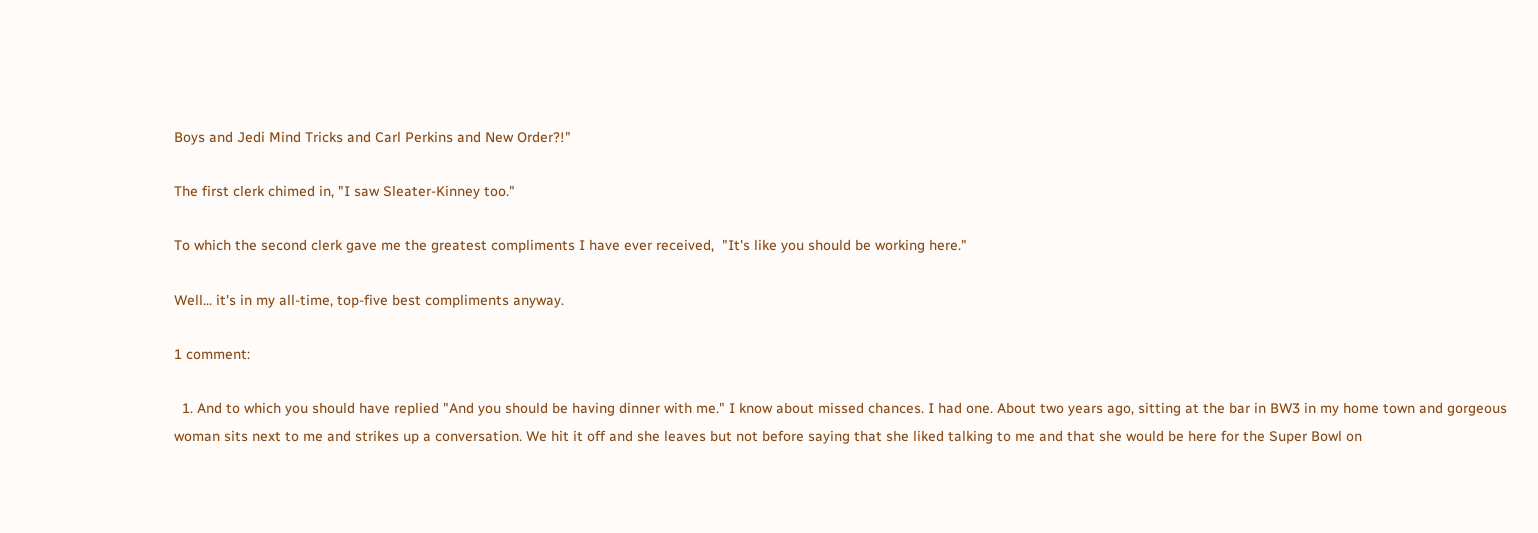Boys and Jedi Mind Tricks and Carl Perkins and New Order?!"

The first clerk chimed in, "I saw Sleater-Kinney too."

To which the second clerk gave me the greatest compliments I have ever received,  "It's like you should be working here."

Well... it's in my all-time, top-five best compliments anyway.

1 comment:

  1. And to which you should have replied "And you should be having dinner with me." I know about missed chances. I had one. About two years ago, sitting at the bar in BW3 in my home town and gorgeous woman sits next to me and strikes up a conversation. We hit it off and she leaves but not before saying that she liked talking to me and that she would be here for the Super Bowl on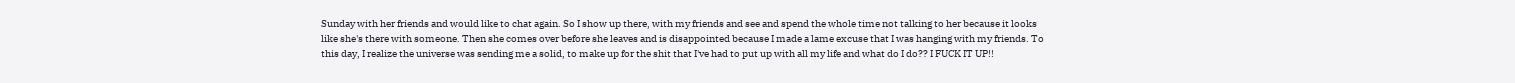Sunday with her friends and would like to chat again. So I show up there, with my friends and see and spend the whole time not talking to her because it looks like she's there with someone. Then she comes over before she leaves and is disappointed because I made a lame excuse that I was hanging with my friends. To this day, I realize the universe was sending me a solid, to make up for the shit that I've had to put up with all my life and what do I do?? I FUCK IT UP!!